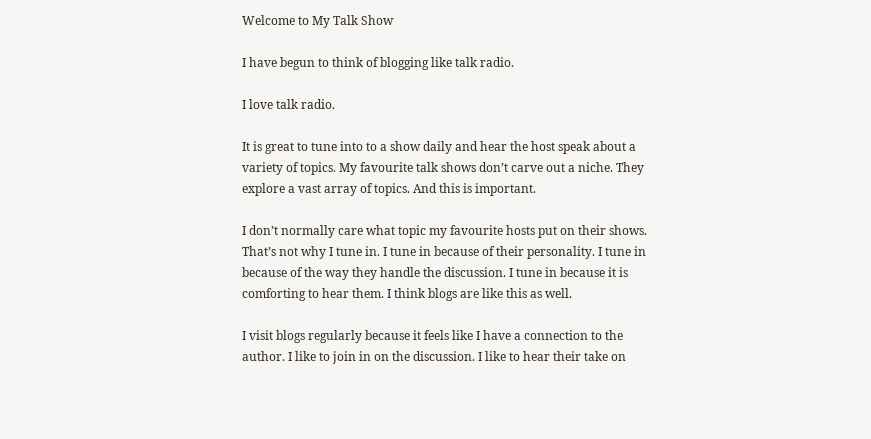Welcome to My Talk Show

I have begun to think of blogging like talk radio.

I love talk radio.

It is great to tune into to a show daily and hear the host speak about a variety of topics. My favourite talk shows don’t carve out a niche. They explore a vast array of topics. And this is important.

I don’t normally care what topic my favourite hosts put on their shows. That’s not why I tune in. I tune in because of their personality. I tune in because of the way they handle the discussion. I tune in because it is comforting to hear them. I think blogs are like this as well.

I visit blogs regularly because it feels like I have a connection to the author. I like to join in on the discussion. I like to hear their take on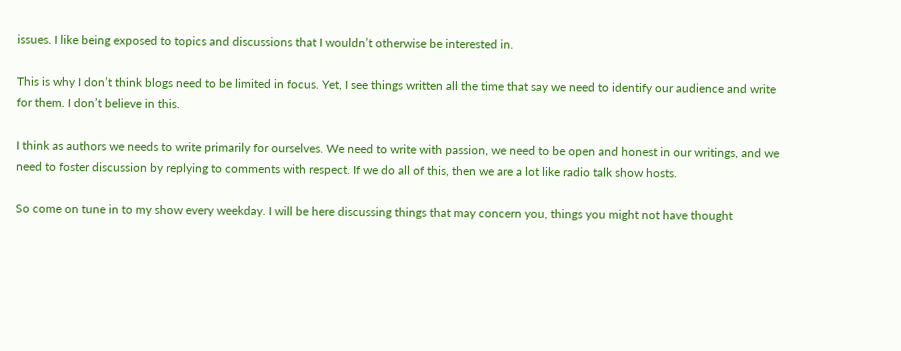issues. I like being exposed to topics and discussions that I wouldn’t otherwise be interested in.

This is why I don’t think blogs need to be limited in focus. Yet, I see things written all the time that say we need to identify our audience and write for them. I don’t believe in this.

I think as authors we needs to write primarily for ourselves. We need to write with passion, we need to be open and honest in our writings, and we need to foster discussion by replying to comments with respect. If we do all of this, then we are a lot like radio talk show hosts.

So come on tune in to my show every weekday. I will be here discussing things that may concern you, things you might not have thought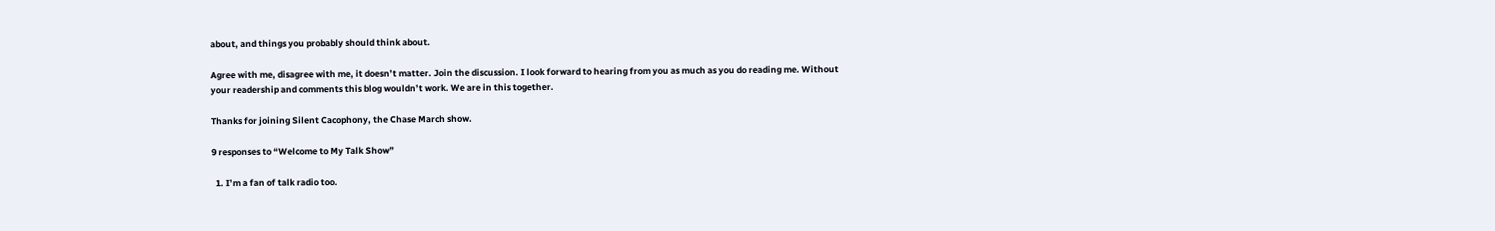about, and things you probably should think about.

Agree with me, disagree with me, it doesn’t matter. Join the discussion. I look forward to hearing from you as much as you do reading me. Without your readership and comments this blog wouldn’t work. We are in this together.

Thanks for joining Silent Cacophony, the Chase March show.

9 responses to “Welcome to My Talk Show”

  1. I’m a fan of talk radio too.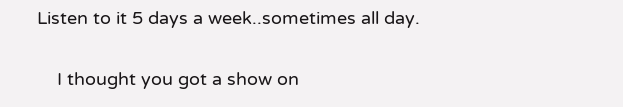Listen to it 5 days a week..sometimes all day.

    I thought you got a show on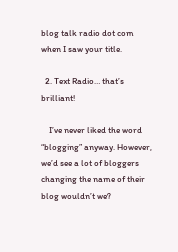blog talk radio dot com when I saw your title.

  2. Text Radio… that’s brilliant!

    I’ve never liked the word “blogging” anyway. However, we’d see a lot of bloggers changing the name of their blog wouldn’t we?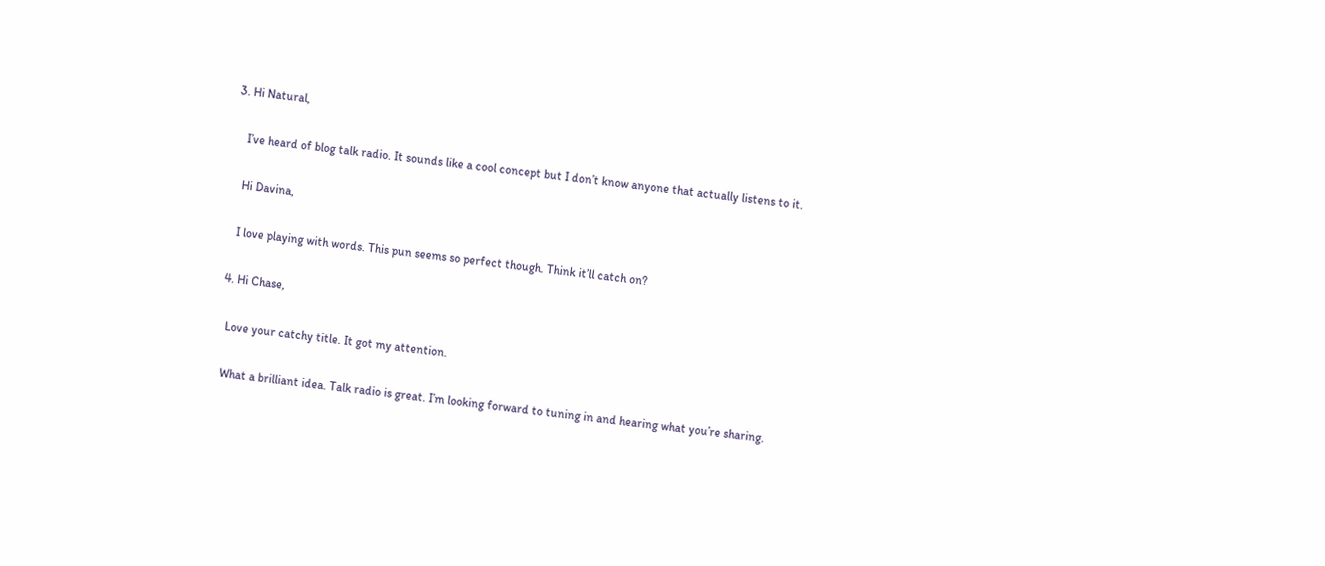3. Hi Natural,

    I’ve heard of blog talk radio. It sounds like a cool concept but I don’t know anyone that actually listens to it.

    Hi Davina,

    I love playing with words. This pun seems so perfect though. Think it’ll catch on?

  4. Hi Chase,

    Love your catchy title. It got my attention.

    What a brilliant idea. Talk radio is great. I’m looking forward to tuning in and hearing what you’re sharing.